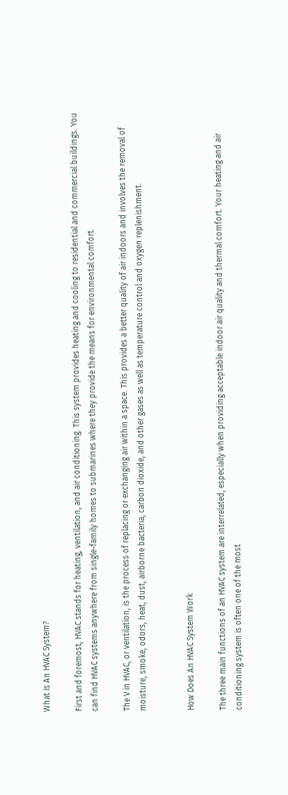What Is An HVAC System?

First and foremost, HVAC stands for heating, ventilation, and air conditioning. This system provides heating and cooling to residential and commercial buildings. You can find HVAC systems anywhere from single-family homes to submarines where they provide the means for environmental comfort.

The V in HVAC, or ventilation, is the process of replacing or exchanging air within a space. This provides a better quality of air indoors and involves the removal of moisture, smoke, odors, heat, dust, airborne bacteria, carbon dioxide, and other gases as well as temperature control and oxygen replenishment.


How Does An HVAC System Work

The three main functions of an HVAC system are interrelated, especially when providing acceptable indoor air quality and thermal comfort. Your heating and air conditioning system is often one of the most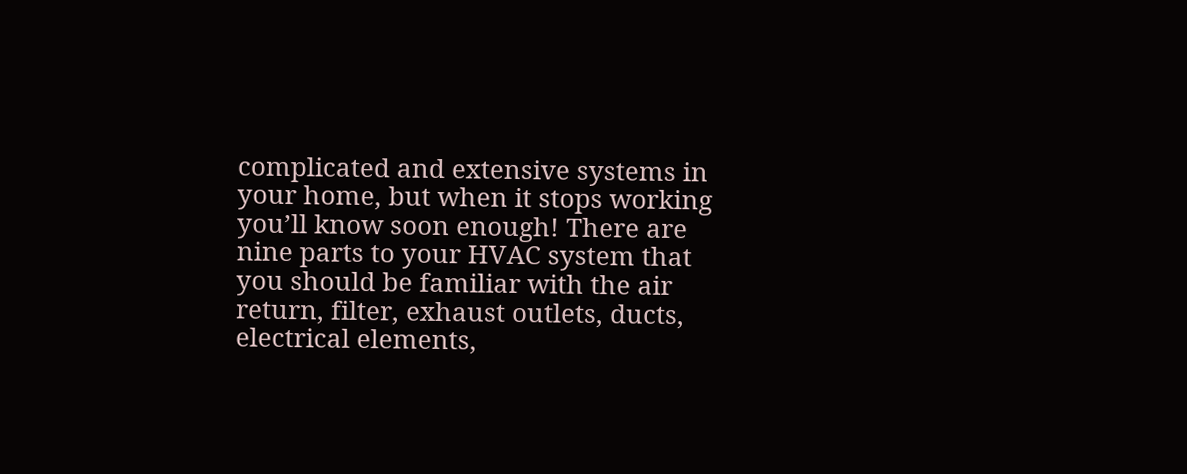complicated and extensive systems in your home, but when it stops working you’ll know soon enough! There are nine parts to your HVAC system that you should be familiar with the air return, filter, exhaust outlets, ducts, electrical elements,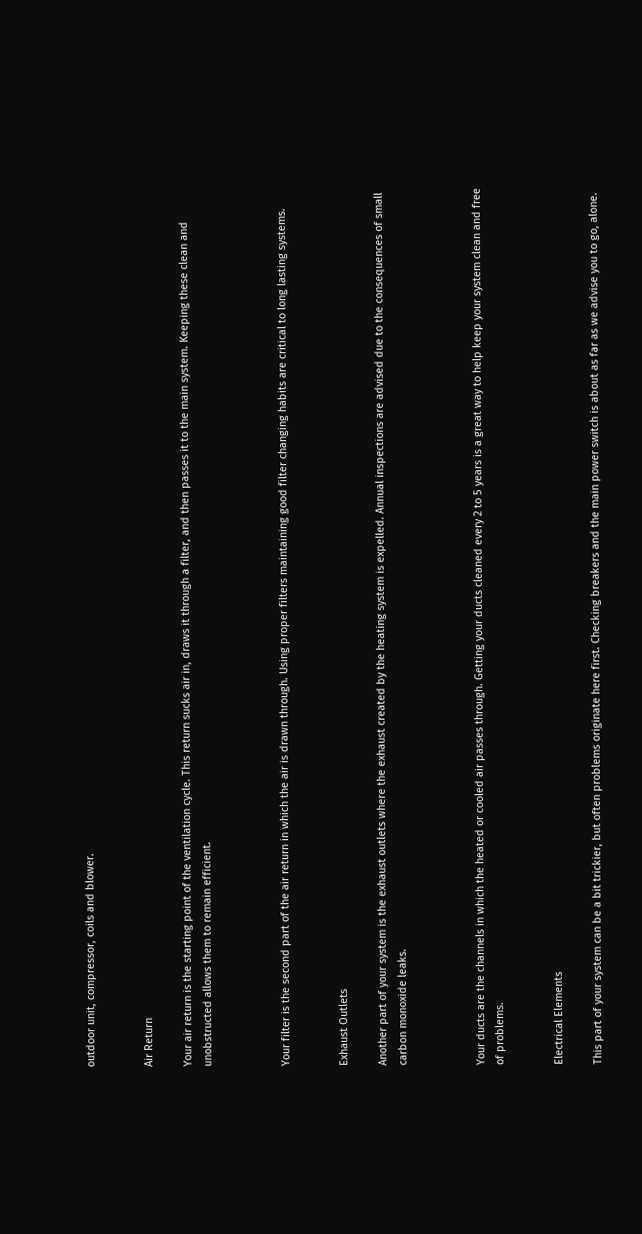outdoor unit, compressor, coils and blower.


Air Return

Your air return is the starting point of the ventilation cycle. This return sucks air in, draws it through a filter, and then passes it to the main system. Keeping these clean and unobstructed allows them to remain efficient.



Your filter is the second part of the air return in which the air is drawn through. Using proper filters maintaining good filter changing habits are critical to long lasting systems.


Exhaust Outlets

Another part of your system is the exhaust outlets where the exhaust created by the heating system is expelled. Annual inspections are advised due to the consequences of small carbon monoxide leaks.



Your ducts are the channels in which the heated or cooled air passes through. Getting your ducts cleaned every 2 to 5 years is a great way to help keep your system clean and free of problems.


Electrical Elements

This part of your system can be a bit trickier, but often problems originate here first. Checking breakers and the main power switch is about as far as we advise you to go, alone.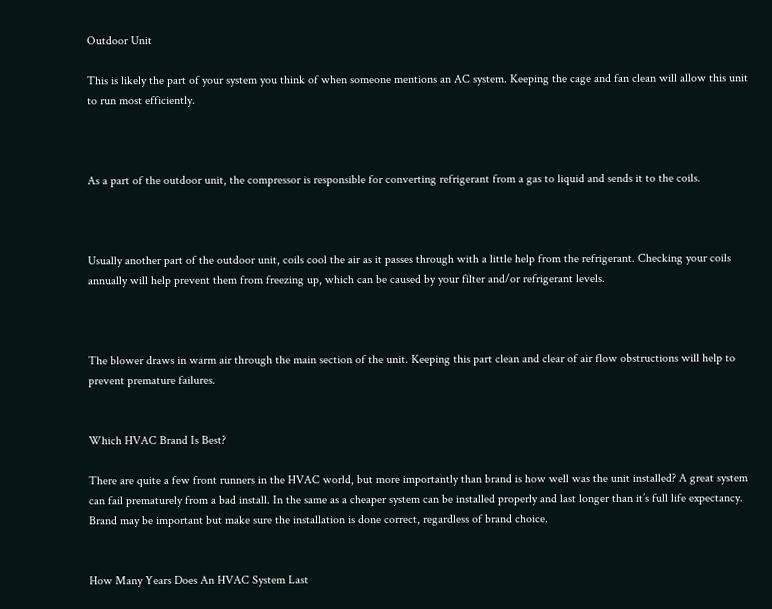Outdoor Unit

This is likely the part of your system you think of when someone mentions an AC system. Keeping the cage and fan clean will allow this unit to run most efficiently.



As a part of the outdoor unit, the compressor is responsible for converting refrigerant from a gas to liquid and sends it to the coils.



Usually another part of the outdoor unit, coils cool the air as it passes through with a little help from the refrigerant. Checking your coils annually will help prevent them from freezing up, which can be caused by your filter and/or refrigerant levels.



The blower draws in warm air through the main section of the unit. Keeping this part clean and clear of air flow obstructions will help to prevent premature failures.


Which HVAC Brand Is Best?

There are quite a few front runners in the HVAC world, but more importantly than brand is how well was the unit installed? A great system can fail prematurely from a bad install. In the same as a cheaper system can be installed properly and last longer than it’s full life expectancy. Brand may be important but make sure the installation is done correct, regardless of brand choice.


How Many Years Does An HVAC System Last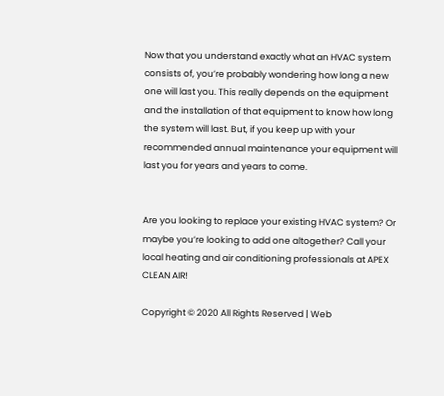Now that you understand exactly what an HVAC system consists of, you’re probably wondering how long a new one will last you. This really depends on the equipment and the installation of that equipment to know how long the system will last. But, if you keep up with your recommended annual maintenance your equipment will last you for years and years to come.


Are you looking to replace your existing HVAC system? Or maybe you’re looking to add one altogether? Call your local heating and air conditioning professionals at APEX CLEAN AIR!

Copyright © 2020 All Rights Reserved | Web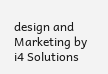design and Marketing by i4 Solutions